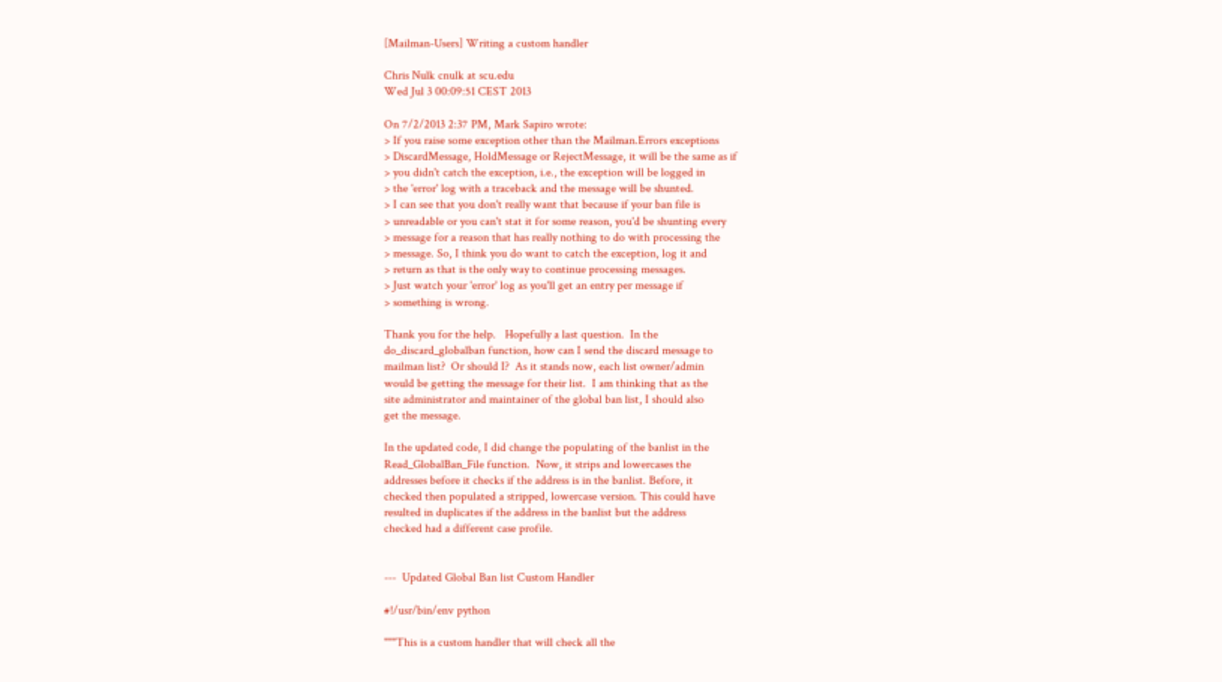[Mailman-Users] Writing a custom handler

Chris Nulk cnulk at scu.edu
Wed Jul 3 00:09:51 CEST 2013

On 7/2/2013 2:37 PM, Mark Sapiro wrote:
> If you raise some exception other than the Mailman.Errors exceptions
> DiscardMessage, HoldMessage or RejectMessage, it will be the same as if
> you didn't catch the exception, i.e., the exception will be logged in
> the 'error' log with a traceback and the message will be shunted.
> I can see that you don't really want that because if your ban file is
> unreadable or you can't stat it for some reason, you'd be shunting every
> message for a reason that has really nothing to do with processing the
> message. So, I think you do want to catch the exception, log it and
> return as that is the only way to continue processing messages.
> Just watch your 'error' log as you'll get an entry per message if
> something is wrong.

Thank you for the help.   Hopefully a last question.  In the
do_discard_globalban function, how can I send the discard message to
mailman list?  Or should I?  As it stands now, each list owner/admin
would be getting the message for their list.  I am thinking that as the
site administrator and maintainer of the global ban list, I should also
get the message.

In the updated code, I did change the populating of the banlist in the
Read_GlobalBan_File function.  Now, it strips and lowercases the
addresses before it checks if the address is in the banlist. Before, it
checked then populated a stripped, lowercase version. This could have
resulted in duplicates if the address in the banlist but the address
checked had a different case profile.


---  Updated Global Ban list Custom Handler

#!/usr/bin/env python

"""This is a custom handler that will check all the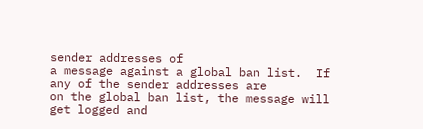sender addresses of
a message against a global ban list.  If any of the sender addresses are
on the global ban list, the message will get logged and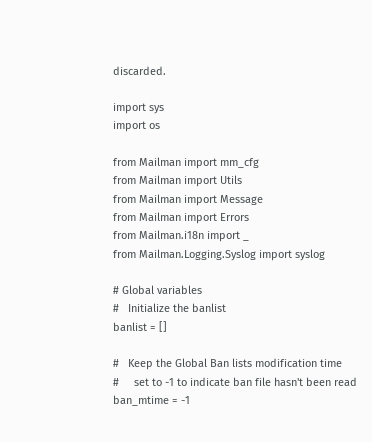discarded.

import sys
import os

from Mailman import mm_cfg
from Mailman import Utils
from Mailman import Message
from Mailman import Errors
from Mailman.i18n import _
from Mailman.Logging.Syslog import syslog

# Global variables
#   Initialize the banlist
banlist = []

#   Keep the Global Ban lists modification time
#     set to -1 to indicate ban file hasn't been read
ban_mtime = -1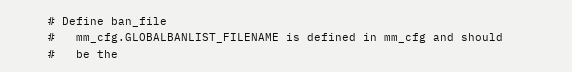# Define ban_file
#   mm_cfg.GLOBALBANLIST_FILENAME is defined in mm_cfg and should
#   be the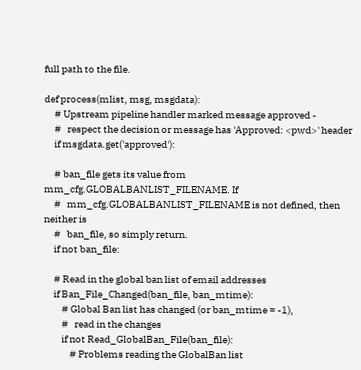full path to the file.

def process(mlist, msg, msgdata):
     # Upstream pipeline handler marked message approved -
     #   respect the decision or message has 'Approved: <pwd>' header
     if msgdata.get('approved'):

     # ban_file gets its value from mm_cfg.GLOBALBANLIST_FILENAME. If
     #   mm_cfg.GLOBALBANLIST_FILENAME is not defined, then neither is
     #   ban_file, so simply return.
     if not ban_file:

     # Read in the global ban list of email addresses
     if Ban_File_Changed(ban_file, ban_mtime):
         # Global Ban list has changed (or ban_mtime = -1),
         #   read in the changes
         if not Read_GlobalBan_File(ban_file):
             # Problems reading the GlobalBan list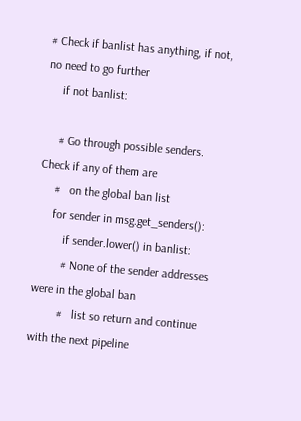# Check if banlist has anything, if not, no need to go further
     if not banlist:

     # Go through possible senders.  Check if any of them are
     #   on the global ban list
     for sender in msg.get_senders():
         if sender.lower() in banlist:
         # None of the sender addresses were in the global ban
         #   list so return and continue with the next pipeline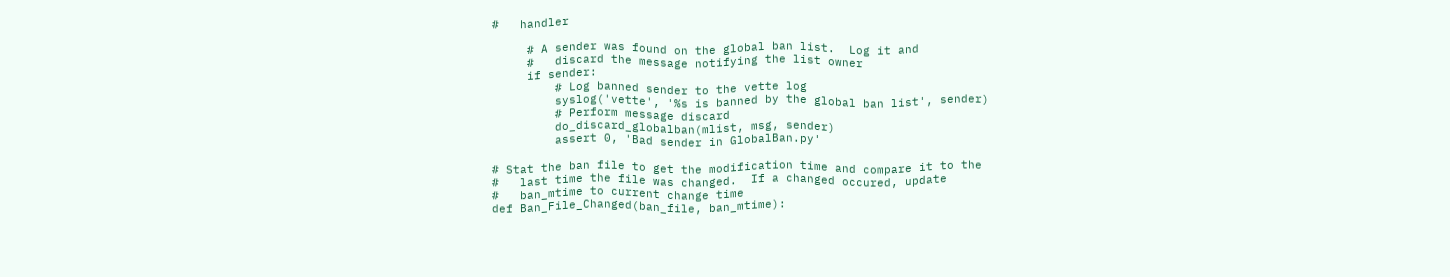#   handler

     # A sender was found on the global ban list.  Log it and
     #   discard the message notifying the list owner
     if sender:
         # Log banned sender to the vette log
         syslog('vette', '%s is banned by the global ban list', sender)
         # Perform message discard
         do_discard_globalban(mlist, msg, sender)
         assert 0, 'Bad sender in GlobalBan.py'

# Stat the ban file to get the modification time and compare it to the
#   last time the file was changed.  If a changed occured, update
#   ban_mtime to current change time
def Ban_File_Changed(ban_file, ban_mtime):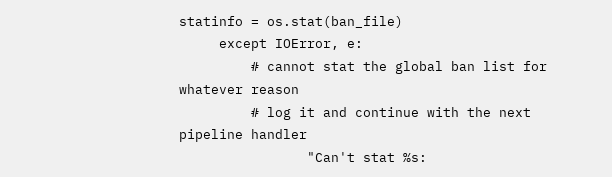statinfo = os.stat(ban_file)
     except IOError, e:
         # cannot stat the global ban list for whatever reason
         # log it and continue with the next pipeline handler
                "Can't stat %s: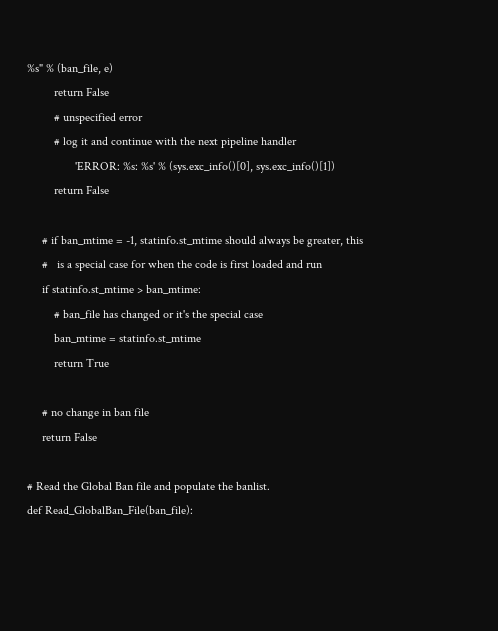%s" % (ban_file, e)
         return False
         # unspecified error
         # log it and continue with the next pipeline handler
                'ERROR: %s: %s' % (sys.exc_info()[0], sys.exc_info()[1])
         return False

     # if ban_mtime = -1, statinfo.st_mtime should always be greater, this
     #   is a special case for when the code is first loaded and run
     if statinfo.st_mtime > ban_mtime:
         # ban_file has changed or it's the special case
         ban_mtime = statinfo.st_mtime
         return True

     # no change in ban file
     return False

# Read the Global Ban file and populate the banlist.
def Read_GlobalBan_File(ban_file):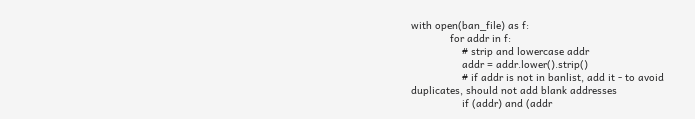with open(ban_file) as f:
             for addr in f:
                 # strip and lowercase addr
                 addr = addr.lower().strip()
                 # if addr is not in banlist, add it - to avoid
duplicates, should not add blank addresses
                 if (addr) and (addr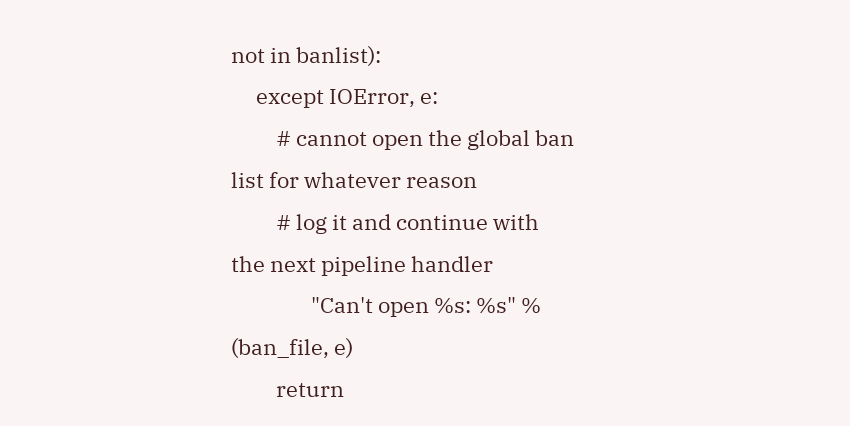not in banlist):
     except IOError, e:
         # cannot open the global ban list for whatever reason
         # log it and continue with the next pipeline handler
                "Can't open %s: %s" % (ban_file, e)
         return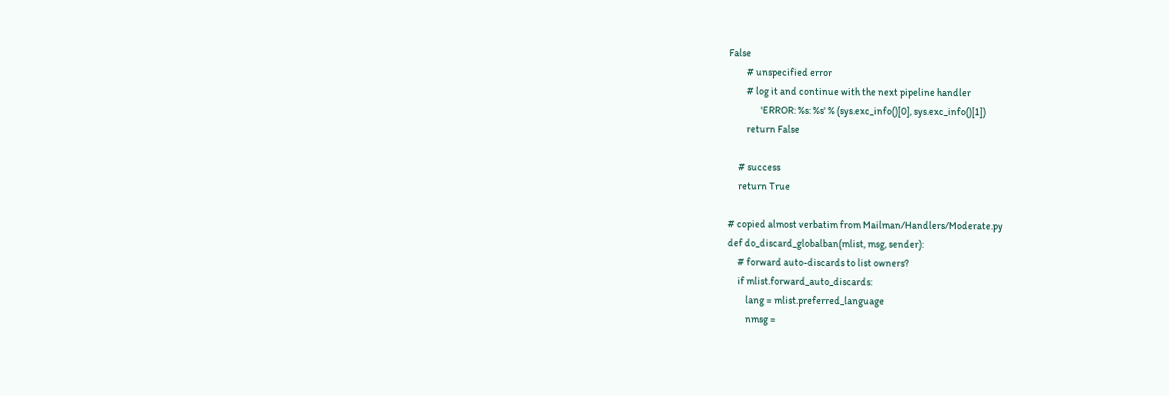False
         # unspecified error
         # log it and continue with the next pipeline handler
                'ERROR: %s: %s' % (sys.exc_info()[0], sys.exc_info()[1])
         return False

     # success
     return True

# copied almost verbatim from Mailman/Handlers/Moderate.py
def do_discard_globalban(mlist, msg, sender):
     # forward auto-discards to list owners?
     if mlist.forward_auto_discards:
         lang = mlist.preferred_language
         nmsg =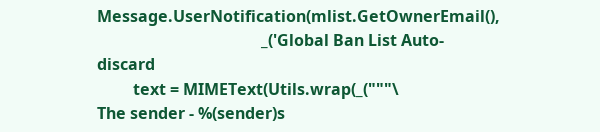Message.UserNotification(mlist.GetOwnerEmail(),
                                         _('Global Ban List Auto-discard
         text = MIMEText(Utils.wrap(_("""\
The sender - %(sender)s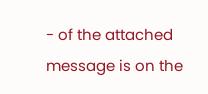- of the attached message is on the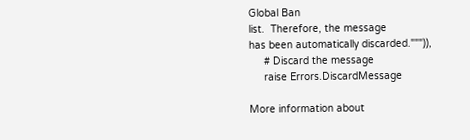Global Ban
list.  Therefore, the message
has been automatically discarded.""")),
     # Discard the message
     raise Errors.DiscardMessage

More information about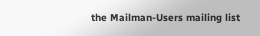the Mailman-Users mailing list